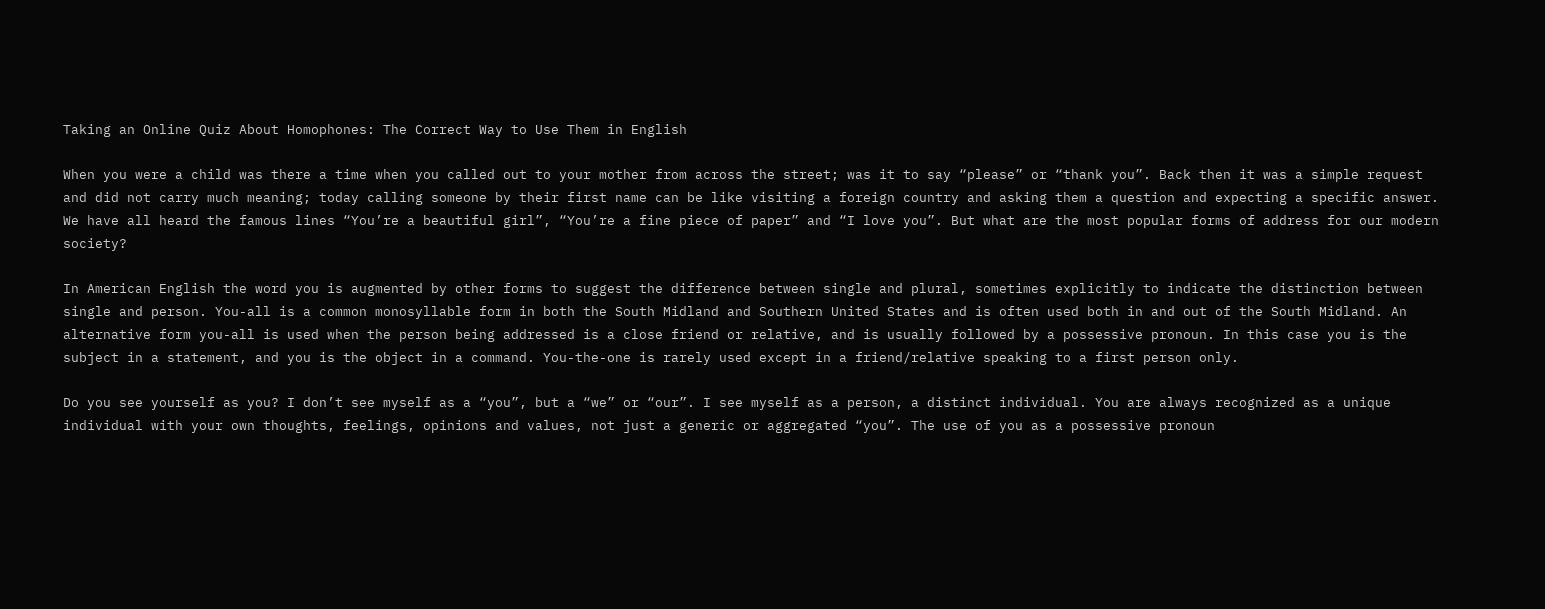Taking an Online Quiz About Homophones: The Correct Way to Use Them in English

When you were a child was there a time when you called out to your mother from across the street; was it to say “please” or “thank you”. Back then it was a simple request and did not carry much meaning; today calling someone by their first name can be like visiting a foreign country and asking them a question and expecting a specific answer. We have all heard the famous lines “You’re a beautiful girl”, “You’re a fine piece of paper” and “I love you”. But what are the most popular forms of address for our modern society?

In American English the word you is augmented by other forms to suggest the difference between single and plural, sometimes explicitly to indicate the distinction between single and person. You-all is a common monosyllable form in both the South Midland and Southern United States and is often used both in and out of the South Midland. An alternative form you-all is used when the person being addressed is a close friend or relative, and is usually followed by a possessive pronoun. In this case you is the subject in a statement, and you is the object in a command. You-the-one is rarely used except in a friend/relative speaking to a first person only.

Do you see yourself as you? I don’t see myself as a “you”, but a “we” or “our”. I see myself as a person, a distinct individual. You are always recognized as a unique individual with your own thoughts, feelings, opinions and values, not just a generic or aggregated “you”. The use of you as a possessive pronoun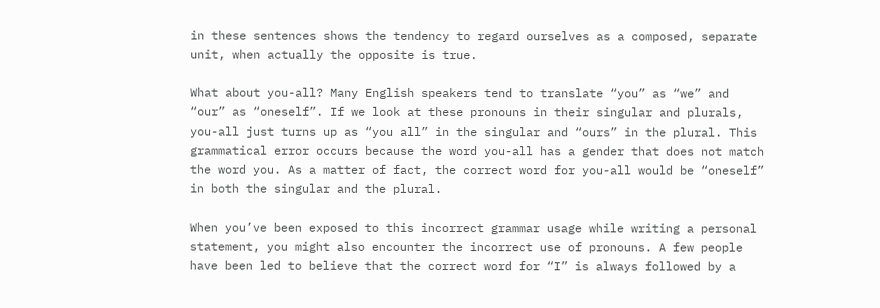in these sentences shows the tendency to regard ourselves as a composed, separate unit, when actually the opposite is true.

What about you-all? Many English speakers tend to translate “you” as “we” and “our” as “oneself”. If we look at these pronouns in their singular and plurals, you-all just turns up as “you all” in the singular and “ours” in the plural. This grammatical error occurs because the word you-all has a gender that does not match the word you. As a matter of fact, the correct word for you-all would be “oneself” in both the singular and the plural.

When you’ve been exposed to this incorrect grammar usage while writing a personal statement, you might also encounter the incorrect use of pronouns. A few people have been led to believe that the correct word for “I” is always followed by a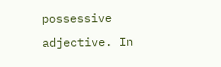possessive adjective. In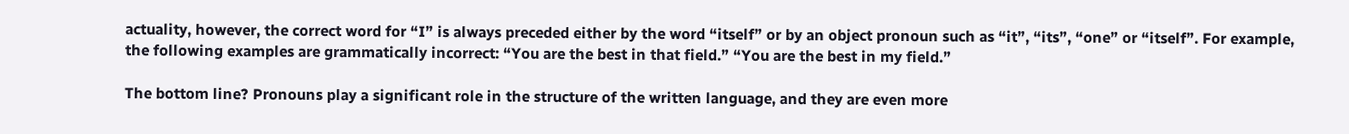actuality, however, the correct word for “I” is always preceded either by the word “itself” or by an object pronoun such as “it”, “its”, “one” or “itself”. For example, the following examples are grammatically incorrect: “You are the best in that field.” “You are the best in my field.”

The bottom line? Pronouns play a significant role in the structure of the written language, and they are even more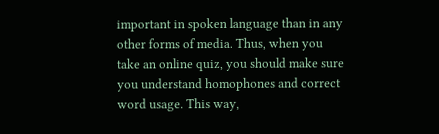important in spoken language than in any other forms of media. Thus, when you take an online quiz, you should make sure you understand homophones and correct word usage. This way,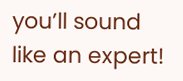you’ll sound like an expert!